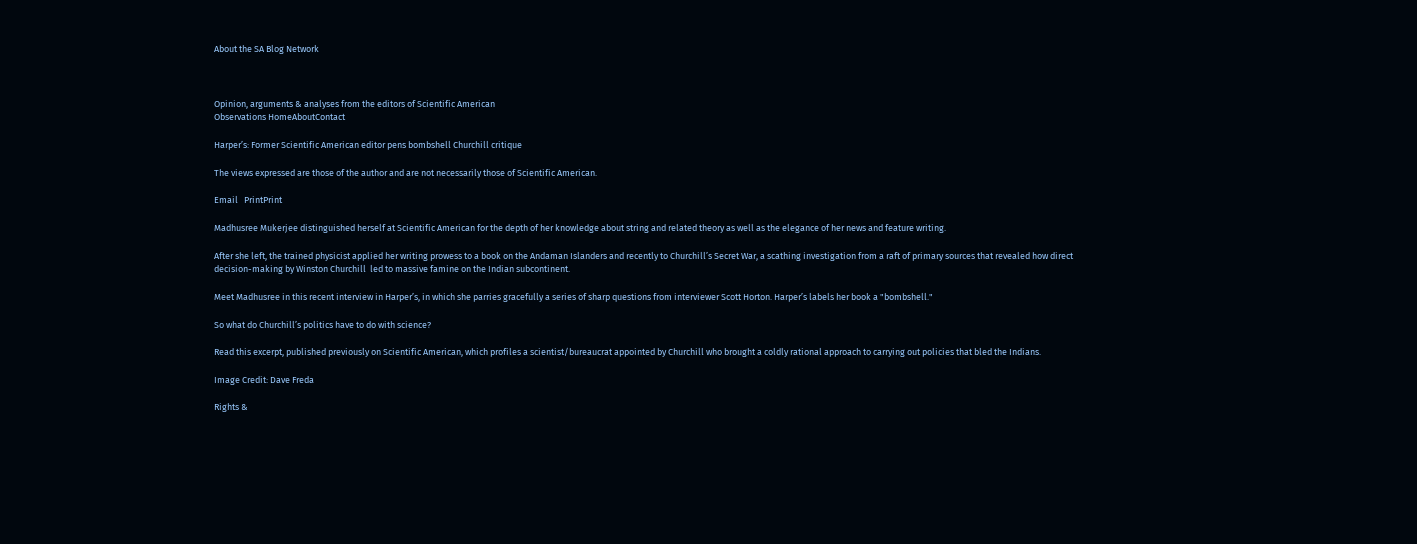About the SA Blog Network



Opinion, arguments & analyses from the editors of Scientific American
Observations HomeAboutContact

Harper’s: Former Scientific American editor pens bombshell Churchill critique

The views expressed are those of the author and are not necessarily those of Scientific American.

Email   PrintPrint

Madhusree Mukerjee distinguished herself at Scientific American for the depth of her knowledge about string and related theory as well as the elegance of her news and feature writing.

After she left, the trained physicist applied her writing prowess to a book on the Andaman Islanders and recently to Churchill’s Secret War, a scathing investigation from a raft of primary sources that revealed how direct decision-making by Winston Churchill  led to massive famine on the Indian subcontinent.

Meet Madhusree in this recent interview in Harper’s, in which she parries gracefully a series of sharp questions from interviewer Scott Horton. Harper’s labels her book a "bombshell."

So what do Churchill’s politics have to do with science?

Read this excerpt, published previously on Scientific American, which profiles a scientist/bureaucrat appointed by Churchill who brought a coldly rational approach to carrying out policies that bled the Indians.

Image Credit: Dave Freda

Rights &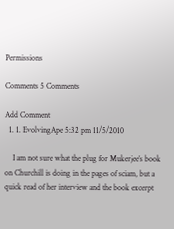Permissions

Comments 5 Comments

Add Comment
  1. 1. EvolvingApe 5:32 pm 11/5/2010

    I am not sure what the plug for Mukerjee’s book on Churchill is doing in the pages of sciam, but a quick read of her interview and the book excerpt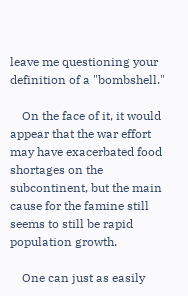leave me questioning your definition of a "bombshell."

    On the face of it, it would appear that the war effort may have exacerbated food shortages on the subcontinent, but the main cause for the famine still seems to still be rapid population growth.

    One can just as easily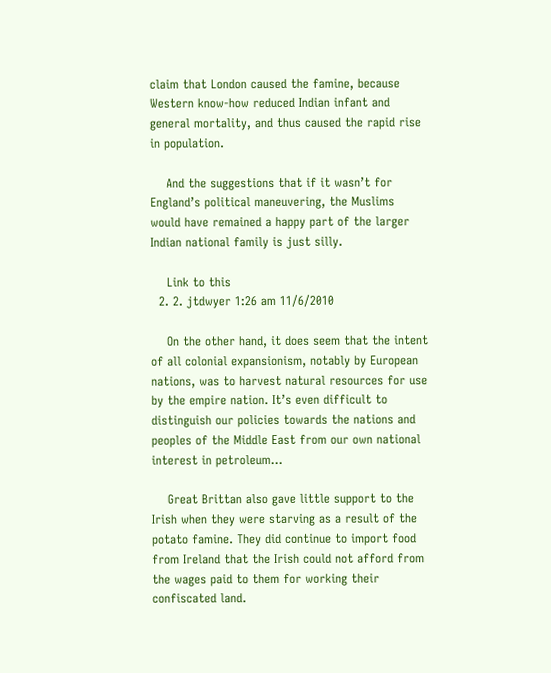claim that London caused the famine, because Western know-how reduced Indian infant and general mortality, and thus caused the rapid rise in population.

    And the suggestions that if it wasn’t for England’s political maneuvering, the Muslims would have remained a happy part of the larger Indian national family is just silly.

    Link to this
  2. 2. jtdwyer 1:26 am 11/6/2010

    On the other hand, it does seem that the intent of all colonial expansionism, notably by European nations, was to harvest natural resources for use by the empire nation. It’s even difficult to distinguish our policies towards the nations and peoples of the Middle East from our own national interest in petroleum…

    Great Brittan also gave little support to the Irish when they were starving as a result of the potato famine. They did continue to import food from Ireland that the Irish could not afford from the wages paid to them for working their confiscated land.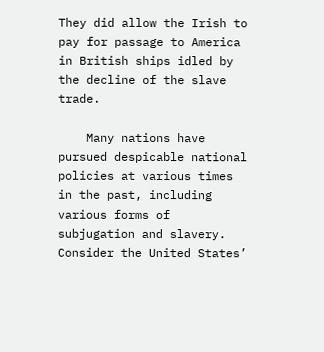They did allow the Irish to pay for passage to America in British ships idled by the decline of the slave trade.

    Many nations have pursued despicable national policies at various times in the past, including various forms of subjugation and slavery. Consider the United States’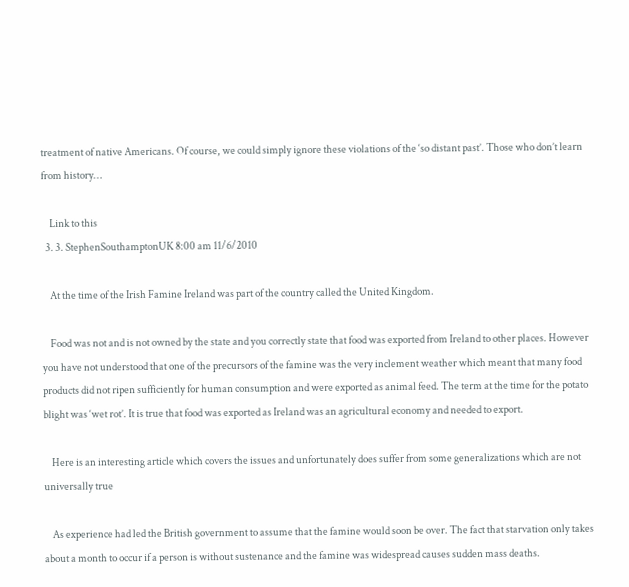treatment of native Americans. Of course, we could simply ignore these violations of the ‘so distant past’. Those who don’t learn from history…

    Link to this
  3. 3. StephenSouthamptonUK 8:00 am 11/6/2010

    At the time of the Irish Famine Ireland was part of the country called the United Kingdom.

    Food was not and is not owned by the state and you correctly state that food was exported from Ireland to other places. However you have not understood that one of the precursors of the famine was the very inclement weather which meant that many food products did not ripen sufficiently for human consumption and were exported as animal feed. The term at the time for the potato blight was ‘wet rot’. It is true that food was exported as Ireland was an agricultural economy and needed to export.

    Here is an interesting article which covers the issues and unfortunately does suffer from some generalizations which are not universally true

    As experience had led the British government to assume that the famine would soon be over. The fact that starvation only takes about a month to occur if a person is without sustenance and the famine was widespread causes sudden mass deaths.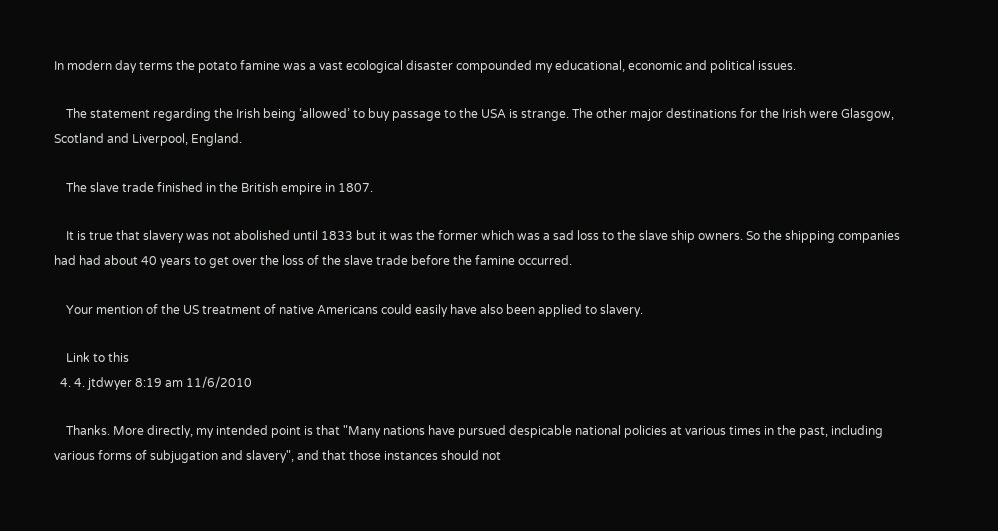In modern day terms the potato famine was a vast ecological disaster compounded my educational, economic and political issues.

    The statement regarding the Irish being ‘allowed’ to buy passage to the USA is strange. The other major destinations for the Irish were Glasgow, Scotland and Liverpool, England.

    The slave trade finished in the British empire in 1807.

    It is true that slavery was not abolished until 1833 but it was the former which was a sad loss to the slave ship owners. So the shipping companies had had about 40 years to get over the loss of the slave trade before the famine occurred.

    Your mention of the US treatment of native Americans could easily have also been applied to slavery.

    Link to this
  4. 4. jtdwyer 8:19 am 11/6/2010

    Thanks. More directly, my intended point is that "Many nations have pursued despicable national policies at various times in the past, including various forms of subjugation and slavery", and that those instances should not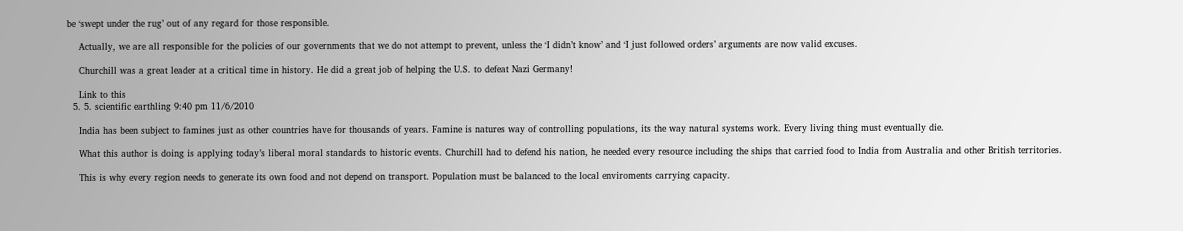be ‘swept under the rug’ out of any regard for those responsible.

    Actually, we are all responsible for the policies of our governments that we do not attempt to prevent, unless the ‘I didn’t know’ and ‘I just followed orders’ arguments are now valid excuses.

    Churchill was a great leader at a critical time in history. He did a great job of helping the U.S. to defeat Nazi Germany!

    Link to this
  5. 5. scientific earthling 9:40 pm 11/6/2010

    India has been subject to famines just as other countries have for thousands of years. Famine is natures way of controlling populations, its the way natural systems work. Every living thing must eventually die.

    What this author is doing is applying today’s liberal moral standards to historic events. Churchill had to defend his nation, he needed every resource including the ships that carried food to India from Australia and other British territories.

    This is why every region needs to generate its own food and not depend on transport. Population must be balanced to the local enviroments carrying capacity.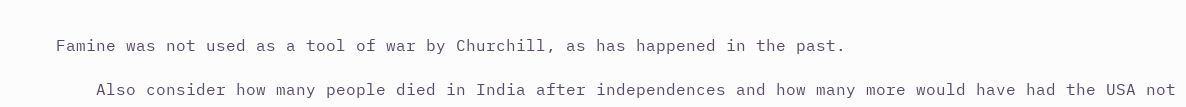Famine was not used as a tool of war by Churchill, as has happened in the past.

    Also consider how many people died in India after independences and how many more would have had the USA not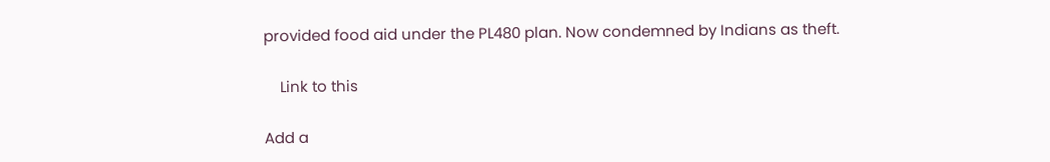provided food aid under the PL480 plan. Now condemned by Indians as theft.

    Link to this

Add a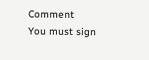Comment
You must sign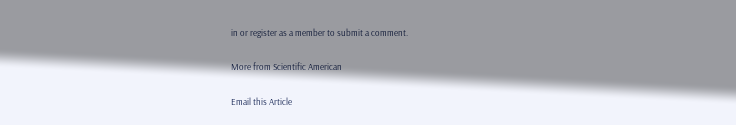in or register as a member to submit a comment.

More from Scientific American

Email this Article